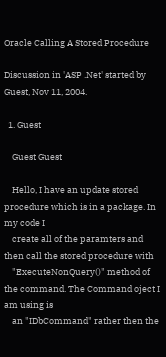Oracle Calling A Stored Procedure

Discussion in 'ASP .Net' started by Guest, Nov 11, 2004.

  1. Guest

    Guest Guest

    Hello, I have an update stored procedure which is in a package. In my code I
    create all of the paramters and then call the stored procedure with
    "ExecuteNonQuery()" method of the command. The Command oject I am using is
    an "IDbCommand" rather then the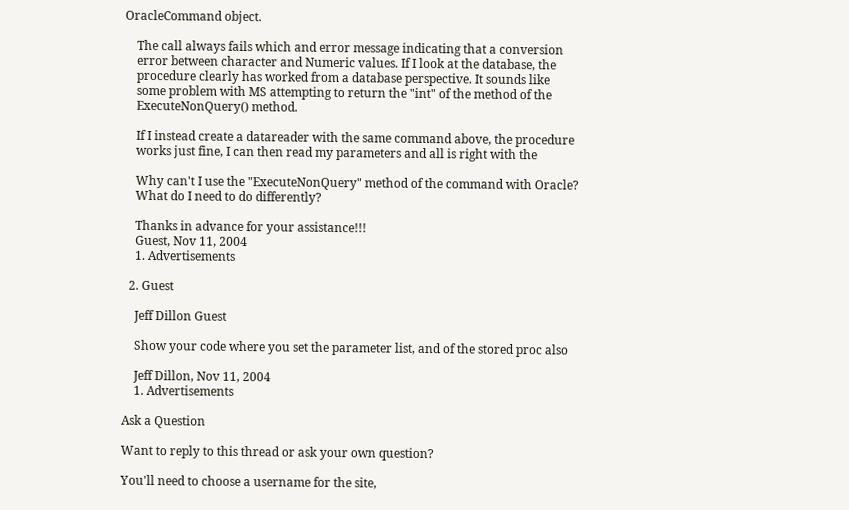OracleCommand object.

    The call always fails which and error message indicating that a conversion
    error between character and Numeric values. If I look at the database, the
    procedure clearly has worked from a database perspective. It sounds like
    some problem with MS attempting to return the "int" of the method of the
    ExecuteNonQuery() method.

    If I instead create a datareader with the same command above, the procedure
    works just fine, I can then read my parameters and all is right with the

    Why can't I use the "ExecuteNonQuery" method of the command with Oracle?
    What do I need to do differently?

    Thanks in advance for your assistance!!!
    Guest, Nov 11, 2004
    1. Advertisements

  2. Guest

    Jeff Dillon Guest

    Show your code where you set the parameter list, and of the stored proc also

    Jeff Dillon, Nov 11, 2004
    1. Advertisements

Ask a Question

Want to reply to this thread or ask your own question?

You'll need to choose a username for the site,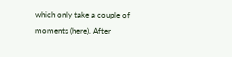which only take a couple of moments (here). After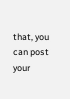that, you can post your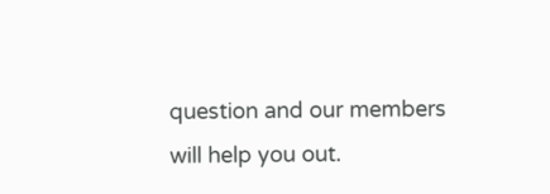question and our members will help you out.